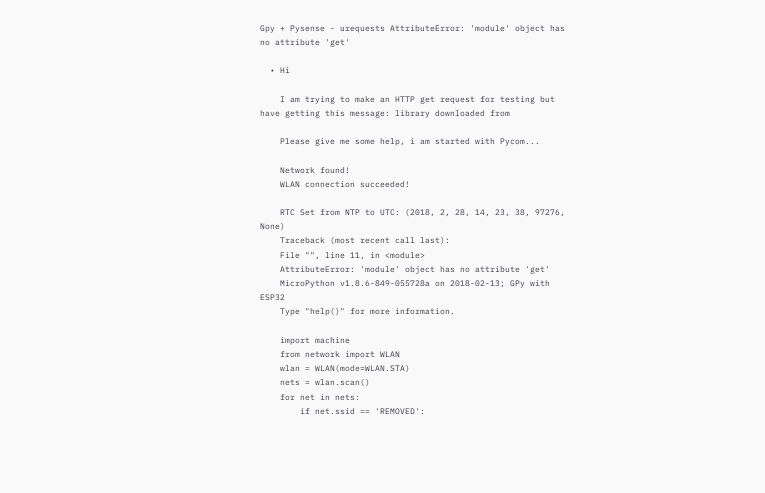Gpy + Pysense - urequests AttributeError: 'module' object has no attribute 'get'

  • Hi

    I am trying to make an HTTP get request for testing but have getting this message: library downloaded from

    Please give me some help, i am started with Pycom...

    Network found!
    WLAN connection succeeded!

    RTC Set from NTP to UTC: (2018, 2, 28, 14, 23, 38, 97276, None)
    Traceback (most recent call last):
    File "", line 11, in <module>
    AttributeError: 'module' object has no attribute 'get'
    MicroPython v1.8.6-849-055728a on 2018-02-13; GPy with ESP32
    Type "help()" for more information.

    import machine
    from network import WLAN
    wlan = WLAN(mode=WLAN.STA)
    nets = wlan.scan()
    for net in nets:
        if net.ssid == 'REMOVED':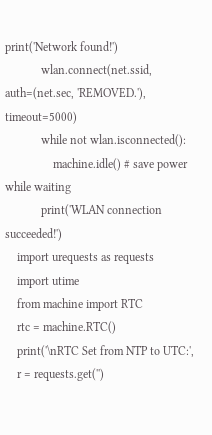print('Network found!')
            wlan.connect(net.ssid, auth=(net.sec, 'REMOVED.'), timeout=5000)
            while not wlan.isconnected():
                machine.idle() # save power while waiting
            print('WLAN connection succeeded!')
    import urequests as requests
    import utime
    from machine import RTC
    rtc = machine.RTC()
    print('\nRTC Set from NTP to UTC:',
    r = requests.get('')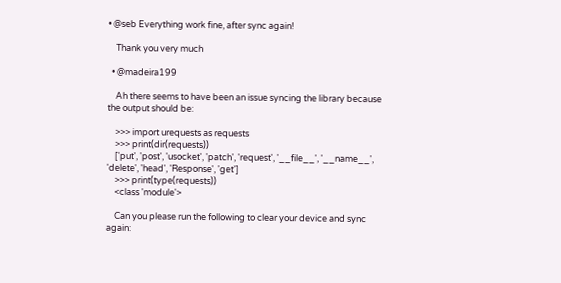• @seb Everything work fine, after sync again!

    Thank you very much

  • @madeira199

    Ah there seems to have been an issue syncing the library because the output should be:

    >>> import urequests as requests
    >>> print(dir(requests))
    ['put', 'post', 'usocket', 'patch', 'request', '__file__', '__name__', 'delete', 'head', 'Response', 'get']
    >>> print(type(requests))
    <class 'module'>

    Can you please run the following to clear your device and sync again: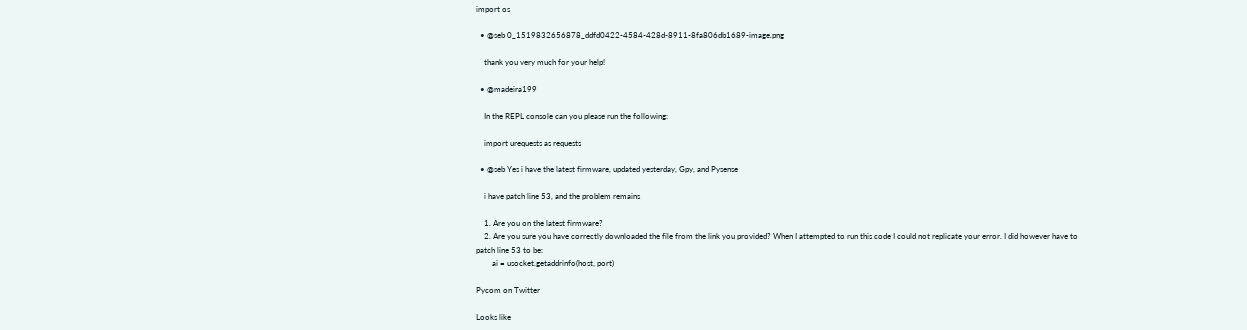import os

  • @seb 0_1519832656878_ddfd0422-4584-428d-8911-8fa806db1689-image.png

    thank you very much for your help!

  • @madeira199

    In the REPL console can you please run the following:

    import urequests as requests

  • @seb Yes i have the latest firmware, updated yesterday, Gpy, and Pysense

    i have patch line 53, and the problem remains

    1. Are you on the latest firmware?
    2. Are you sure you have correctly downloaded the file from the link you provided? When I attempted to run this code I could not replicate your error. I did however have to patch line 53 to be:
        ai = usocket.getaddrinfo(host, port)

Pycom on Twitter

Looks like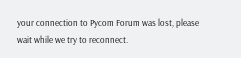your connection to Pycom Forum was lost, please wait while we try to reconnect.